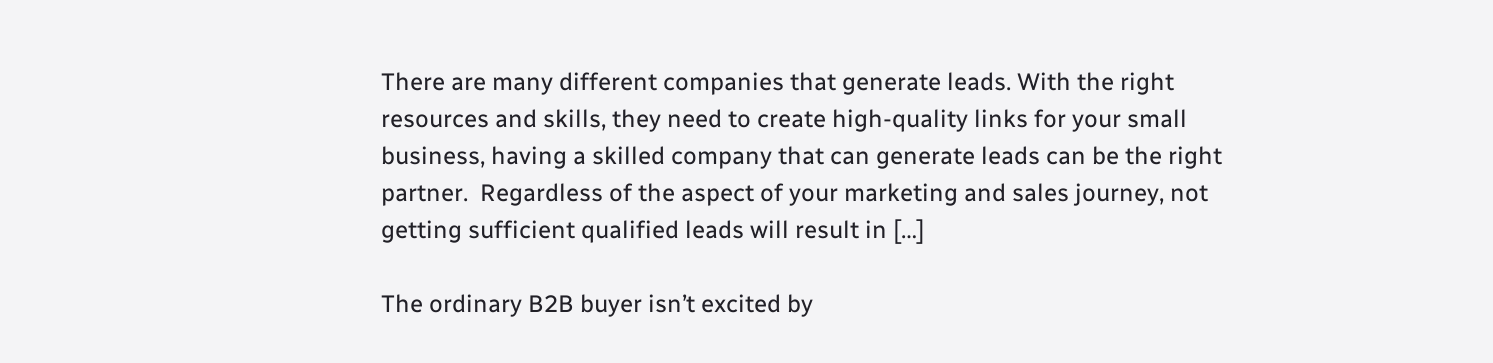There are many different companies that generate leads. With the right resources and skills, they need to create high-quality links for your small business, having a skilled company that can generate leads can be the right partner.  Regardless of the aspect of your marketing and sales journey, not getting sufficient qualified leads will result in […]

The ordinary B2B buyer isn’t excited by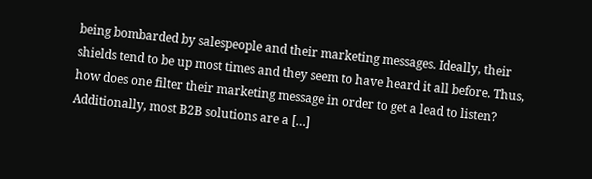being bombarded by salespeople and their marketing messages. Ideally, their shields tend to be up most times and they seem to have heard it all before. Thus, how does one filter their marketing message in order to get a lead to listen? Additionally, most B2B solutions are a […]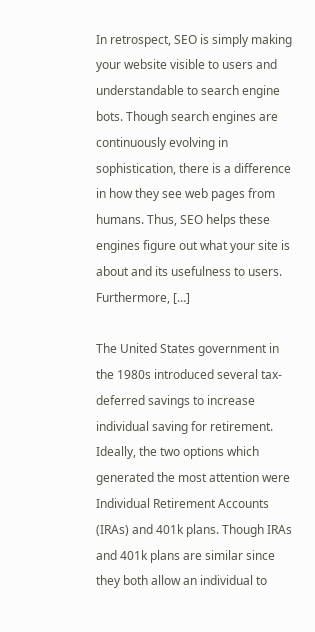In retrospect, SEO is simply making your website visible to users and understandable to search engine bots. Though search engines are continuously evolving in sophistication, there is a difference in how they see web pages from humans. Thus, SEO helps these engines figure out what your site is about and its usefulness to users. Furthermore, […]

The United States government in the 1980s introduced several tax-deferred savings to increase individual saving for retirement. Ideally, the two options which generated the most attention were Individual Retirement Accounts (IRAs) and 401k plans. Though IRAs and 401k plans are similar since they both allow an individual to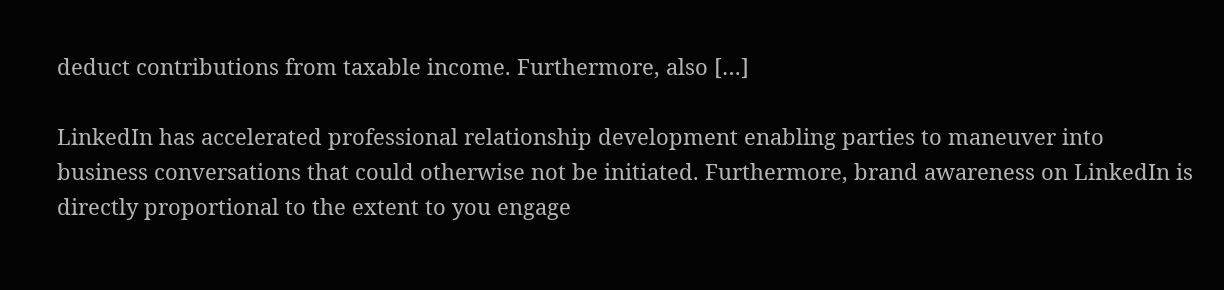deduct contributions from taxable income. Furthermore, also […]

LinkedIn has accelerated professional relationship development enabling parties to maneuver into business conversations that could otherwise not be initiated. Furthermore, brand awareness on LinkedIn is directly proportional to the extent to you engage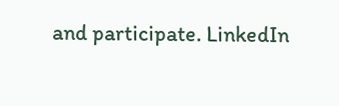and participate. LinkedIn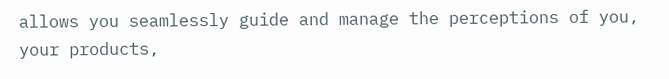allows you seamlessly guide and manage the perceptions of you, your products,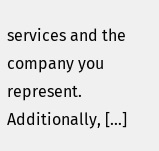services and the company you represent. Additionally, […]